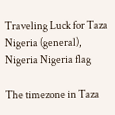Traveling Luck for Taza Nigeria (general), Nigeria Nigeria flag

The timezone in Taza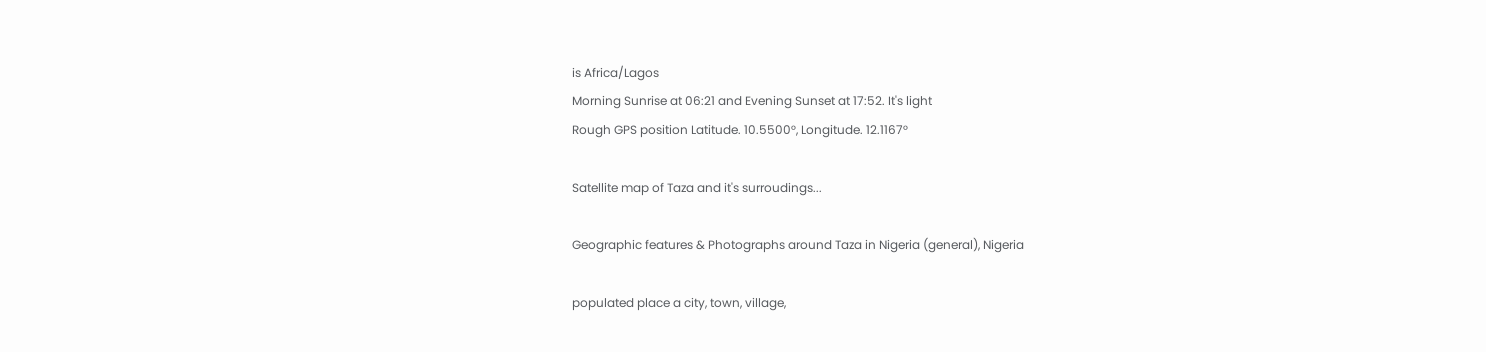is Africa/Lagos
Morning Sunrise at 06:21 and Evening Sunset at 17:52. It's light
Rough GPS position Latitude. 10.5500°, Longitude. 12.1167°

Satellite map of Taza and it's surroudings...

Geographic features & Photographs around Taza in Nigeria (general), Nigeria

populated place a city, town, village,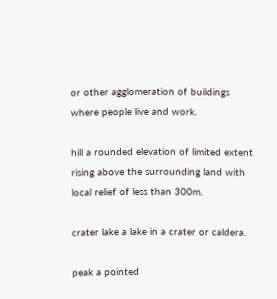or other agglomeration of buildings where people live and work.

hill a rounded elevation of limited extent rising above the surrounding land with local relief of less than 300m.

crater lake a lake in a crater or caldera.

peak a pointed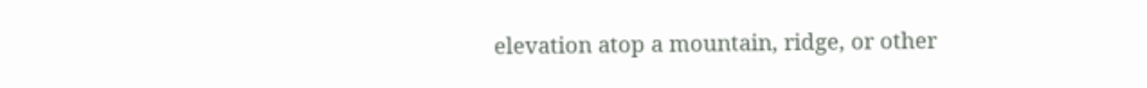elevation atop a mountain, ridge, or other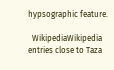hypsographic feature.

  WikipediaWikipedia entries close to Taza